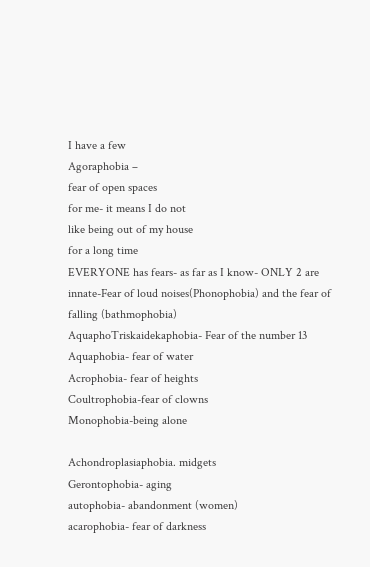I have a few
Agoraphobia –
fear of open spaces
for me- it means I do not
like being out of my house
for a long time
EVERYONE has fears- as far as I know- ONLY 2 are innate-Fear of loud noises(Phonophobia) and the fear of falling (bathmophobia)
AquaphoTriskaidekaphobia- Fear of the number 13
Aquaphobia- fear of water
Acrophobia- fear of heights
Coultrophobia-fear of clowns
Monophobia-being alone

Achondroplasiaphobia. midgets
Gerontophobia- aging
autophobia- abandonment (women)
acarophobia- fear of darkness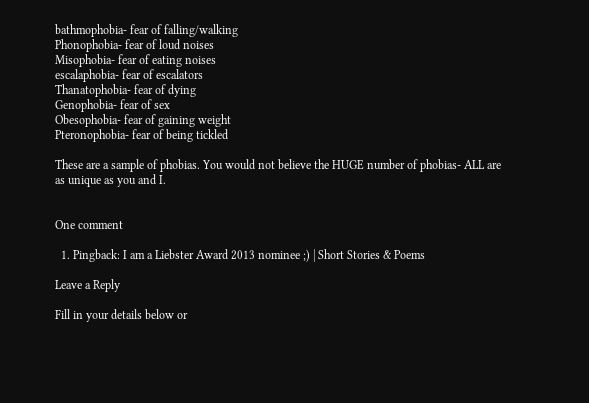bathmophobia- fear of falling/walking
Phonophobia- fear of loud noises
Misophobia- fear of eating noises
escalaphobia- fear of escalators
Thanatophobia- fear of dying
Genophobia- fear of sex
Obesophobia- fear of gaining weight
Pteronophobia- fear of being tickled

These are a sample of phobias. You would not believe the HUGE number of phobias- ALL are as unique as you and I.


One comment

  1. Pingback: I am a Liebster Award 2013 nominee ;) | Short Stories & Poems

Leave a Reply

Fill in your details below or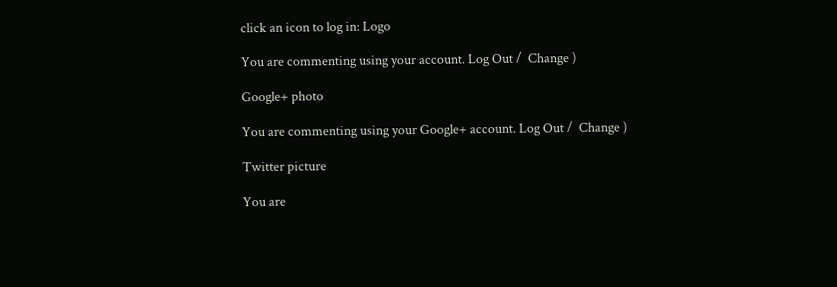click an icon to log in: Logo

You are commenting using your account. Log Out /  Change )

Google+ photo

You are commenting using your Google+ account. Log Out /  Change )

Twitter picture

You are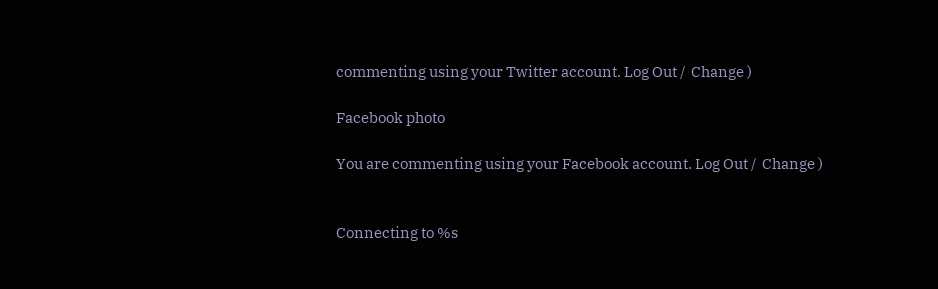commenting using your Twitter account. Log Out /  Change )

Facebook photo

You are commenting using your Facebook account. Log Out /  Change )


Connecting to %s